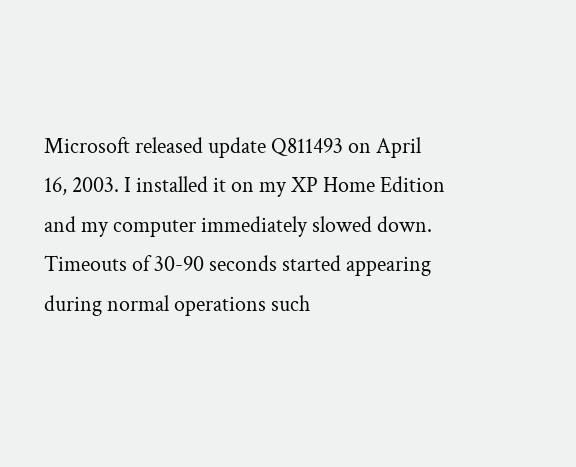Microsoft released update Q811493 on April 16, 2003. I installed it on my XP Home Edition and my computer immediately slowed down. Timeouts of 30-90 seconds started appearing during normal operations such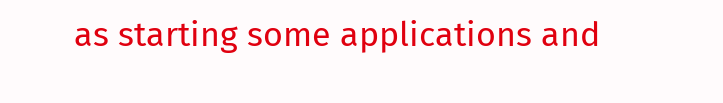as starting some applications and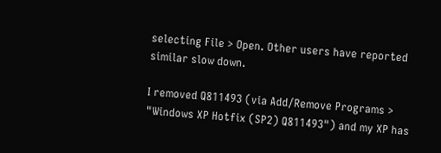selecting File > Open. Other users have reported similar slow down.

I removed Q811493 (via Add/Remove Programs > "Windows XP Hotfix (SP2) Q811493") and my XP has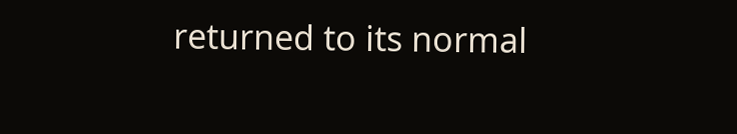returned to its normal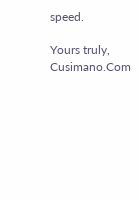speed.

Yours truly,
Cusimano.Com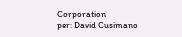Corporation
per: David Cusimano